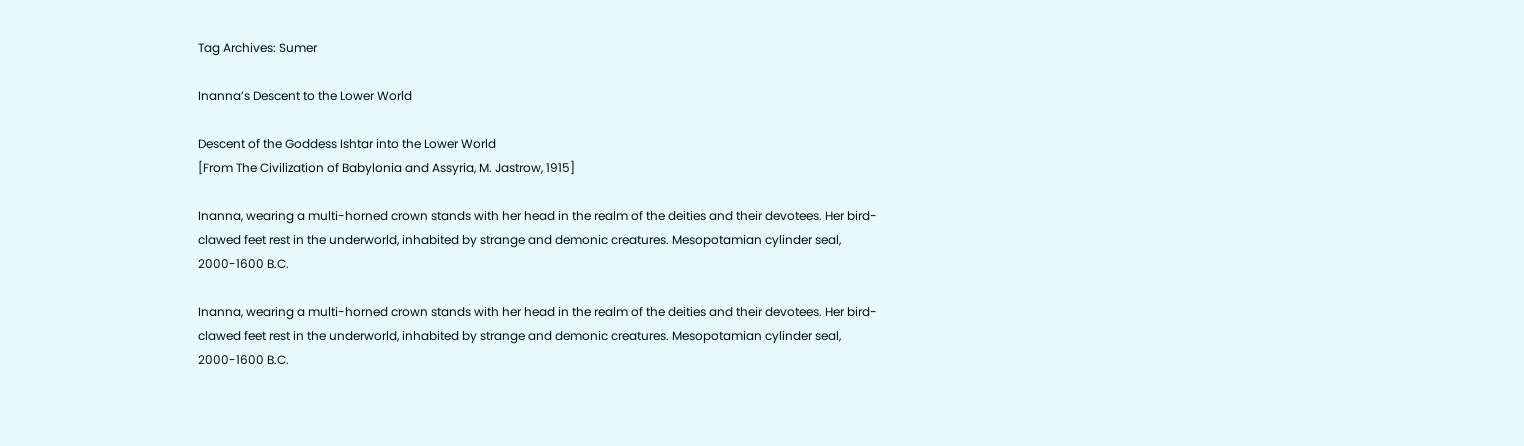Tag Archives: Sumer

Inanna’s Descent to the Lower World

Descent of the Goddess Ishtar into the Lower World
[From The Civilization of Babylonia and Assyria, M. Jastrow, 1915]

Inanna, wearing a multi-horned crown stands with her head in the realm of the deities and their devotees. Her bird-clawed feet rest in the underworld, inhabited by strange and demonic creatures. Mesopotamian cylinder seal, 2000-1600 B.C.

Inanna, wearing a multi-horned crown stands with her head in the realm of the deities and their devotees. Her bird-clawed feet rest in the underworld, inhabited by strange and demonic creatures. Mesopotamian cylinder seal, 2000-1600 B.C.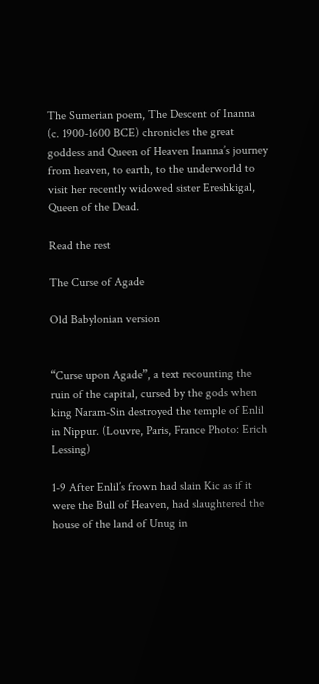The Sumerian poem, The Descent of Inanna (c. 1900-1600 BCE) chronicles the great goddess and Queen of Heaven Inanna’s journey from heaven, to earth, to the underworld to visit her recently widowed sister Ereshkigal, Queen of the Dead.

Read the rest

The Curse of Agade

Old Babylonian version


“Curse upon Agade”, a text recounting the ruin of the capital, cursed by the gods when king Naram-Sin destroyed the temple of Enlil in Nippur. (Louvre, Paris, France Photo: Erich Lessing)

1-9 After Enlil’s frown had slain Kic as if it were the Bull of Heaven, had slaughtered the house of the land of Unug in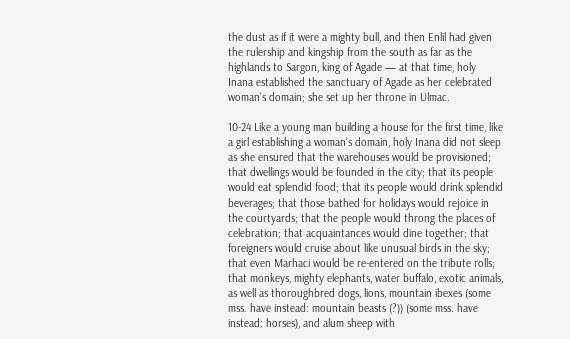the dust as if it were a mighty bull, and then Enlil had given the rulership and kingship from the south as far as the highlands to Sargon, king of Agade — at that time, holy Inana established the sanctuary of Agade as her celebrated woman’s domain; she set up her throne in Ulmac.

10-24 Like a young man building a house for the first time, like a girl establishing a woman’s domain, holy Inana did not sleep as she ensured that the warehouses would be provisioned; that dwellings would be founded in the city; that its people would eat splendid food; that its people would drink splendid beverages; that those bathed for holidays would rejoice in the courtyards; that the people would throng the places of celebration; that acquaintances would dine together; that foreigners would cruise about like unusual birds in the sky; that even Marhaci would be re-entered on the tribute rolls; that monkeys, mighty elephants, water buffalo, exotic animals, as well as thoroughbred dogs, lions, mountain ibexes (some mss. have instead: mountain beasts (?)) (some mss. have instead: horses), and alum sheep with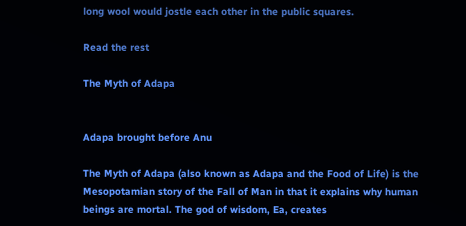long wool would jostle each other in the public squares.

Read the rest

The Myth of Adapa


Adapa brought before Anu

The Myth of Adapa (also known as Adapa and the Food of Life) is the Mesopotamian story of the Fall of Man in that it explains why human beings are mortal. The god of wisdom, Ea, creates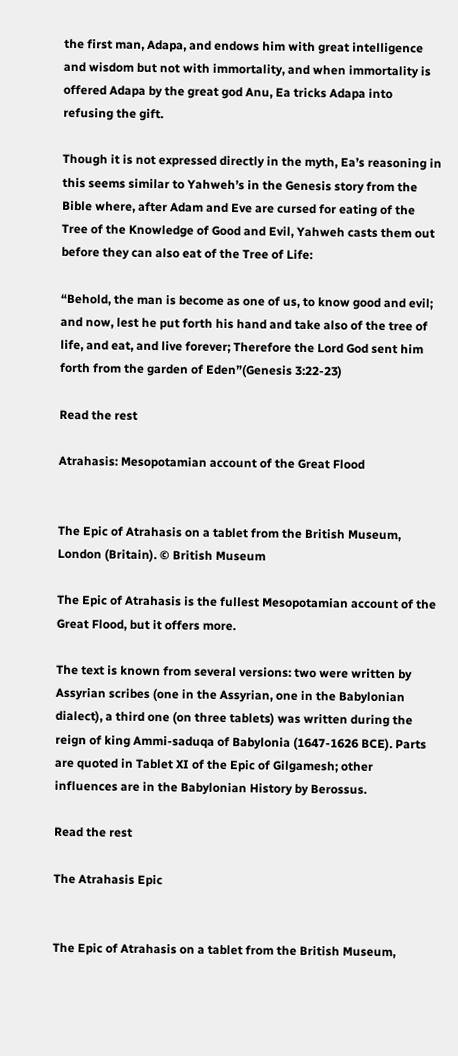the first man, Adapa, and endows him with great intelligence and wisdom but not with immortality, and when immortality is offered Adapa by the great god Anu, Ea tricks Adapa into refusing the gift.

Though it is not expressed directly in the myth, Ea’s reasoning in this seems similar to Yahweh’s in the Genesis story from the Bible where, after Adam and Eve are cursed for eating of the Tree of the Knowledge of Good and Evil, Yahweh casts them out before they can also eat of the Tree of Life:

“Behold, the man is become as one of us, to know good and evil; and now, lest he put forth his hand and take also of the tree of life, and eat, and live forever; Therefore the Lord God sent him forth from the garden of Eden”(Genesis 3:22-23)

Read the rest

Atrahasis: Mesopotamian account of the Great Flood


The Epic of Atrahasis on a tablet from the British Museum, London (Britain). © British Museum

The Epic of Atrahasis is the fullest Mesopotamian account of the Great Flood, but it offers more.

The text is known from several versions: two were written by Assyrian scribes (one in the Assyrian, one in the Babylonian dialect), a third one (on three tablets) was written during the reign of king Ammi-saduqa of Babylonia (1647-1626 BCE). Parts are quoted in Tablet XI of the Epic of Gilgamesh; other influences are in the Babylonian History by Berossus.

Read the rest

The Atrahasis Epic


The Epic of Atrahasis on a tablet from the British Museum,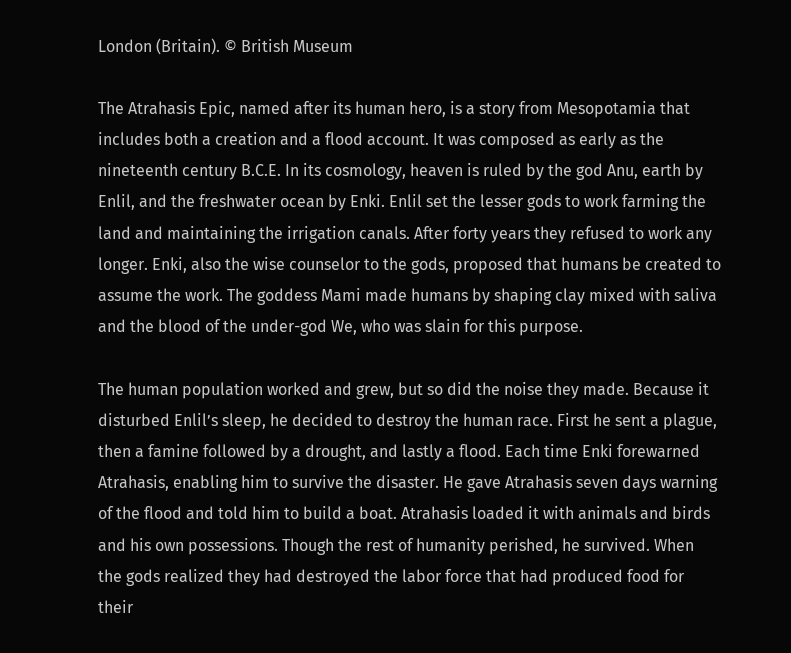London (Britain). © British Museum

The Atrahasis Epic, named after its human hero, is a story from Mesopotamia that includes both a creation and a flood account. It was composed as early as the nineteenth century B.C.E. In its cosmology, heaven is ruled by the god Anu, earth by Enlil, and the freshwater ocean by Enki. Enlil set the lesser gods to work farming the land and maintaining the irrigation canals. After forty years they refused to work any longer. Enki, also the wise counselor to the gods, proposed that humans be created to assume the work. The goddess Mami made humans by shaping clay mixed with saliva and the blood of the under-god We, who was slain for this purpose.

The human population worked and grew, but so did the noise they made. Because it disturbed Enlil’s sleep, he decided to destroy the human race. First he sent a plague, then a famine followed by a drought, and lastly a flood. Each time Enki forewarned Atrahasis, enabling him to survive the disaster. He gave Atrahasis seven days warning of the flood and told him to build a boat. Atrahasis loaded it with animals and birds and his own possessions. Though the rest of humanity perished, he survived. When the gods realized they had destroyed the labor force that had produced food for their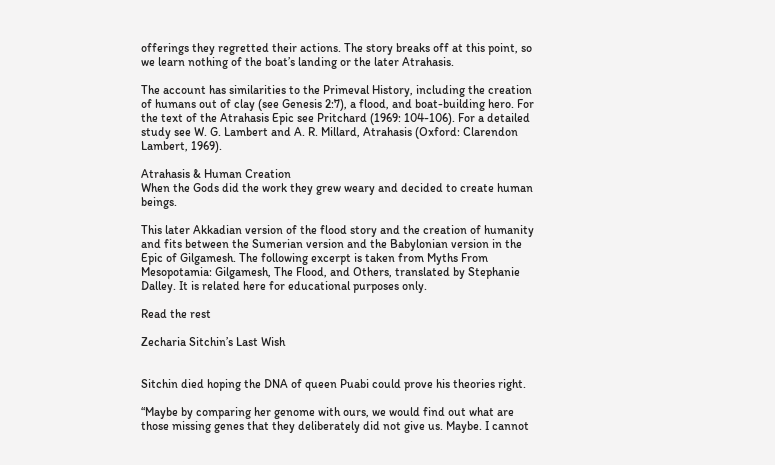offerings they regretted their actions. The story breaks off at this point, so we learn nothing of the boat’s landing or the later Atrahasis.

The account has similarities to the Primeval History, including the creation of humans out of clay (see Genesis 2:7), a flood, and boat-building hero. For the text of the Atrahasis Epic see Pritchard (1969: 104-106). For a detailed study see W. G. Lambert and A. R. Millard, Atrahasis (Oxford: Clarendon Lambert, 1969).

Atrahasis & Human Creation
When the Gods did the work they grew weary and decided to create human beings.

This later Akkadian version of the flood story and the creation of humanity and fits between the Sumerian version and the Babylonian version in the Epic of Gilgamesh. The following excerpt is taken from Myths From Mesopotamia: Gilgamesh, The Flood, and Others, translated by Stephanie Dalley. It is related here for educational purposes only.

Read the rest

Zecharia Sitchin’s Last Wish


Sitchin died hoping the DNA of queen Puabi could prove his theories right.

“Maybe by comparing her genome with ours, we would find out what are those missing genes that they deliberately did not give us. Maybe. I cannot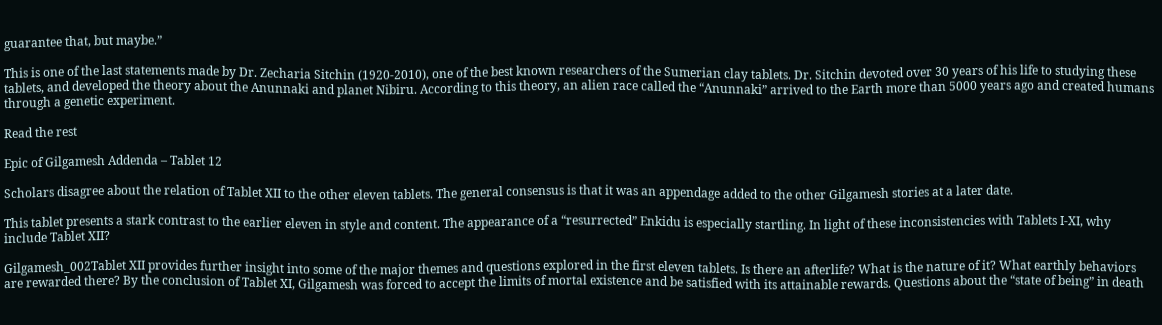guarantee that, but maybe.”

This is one of the last statements made by Dr. Zecharia Sitchin (1920-2010), one of the best known researchers of the Sumerian clay tablets. Dr. Sitchin devoted over 30 years of his life to studying these tablets, and developed the theory about the Anunnaki and planet Nibiru. According to this theory, an alien race called the “Anunnaki” arrived to the Earth more than 5000 years ago and created humans through a genetic experiment.

Read the rest

Epic of Gilgamesh Addenda – Tablet 12

Scholars disagree about the relation of Tablet XII to the other eleven tablets. The general consensus is that it was an appendage added to the other Gilgamesh stories at a later date.

This tablet presents a stark contrast to the earlier eleven in style and content. The appearance of a “resurrected” Enkidu is especially startling. In light of these inconsistencies with Tablets I-XI, why include Tablet XII?

Gilgamesh_002Tablet XII provides further insight into some of the major themes and questions explored in the first eleven tablets. Is there an afterlife? What is the nature of it? What earthly behaviors are rewarded there? By the conclusion of Tablet XI, Gilgamesh was forced to accept the limits of mortal existence and be satisfied with its attainable rewards. Questions about the “state of being” in death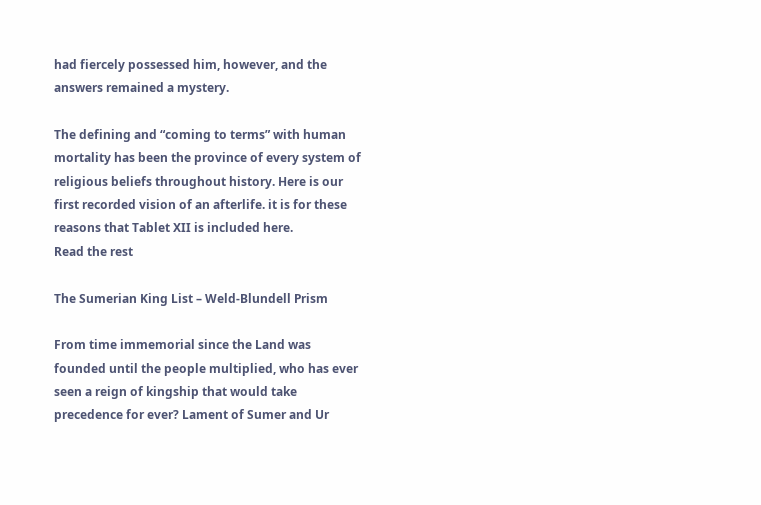had fiercely possessed him, however, and the answers remained a mystery.

The defining and “coming to terms” with human mortality has been the province of every system of religious beliefs throughout history. Here is our first recorded vision of an afterlife. it is for these reasons that Tablet XII is included here.
Read the rest

The Sumerian King List – Weld-Blundell Prism

From time immemorial since the Land was founded until the people multiplied, who has ever seen a reign of kingship that would take precedence for ever? Lament of Sumer and Ur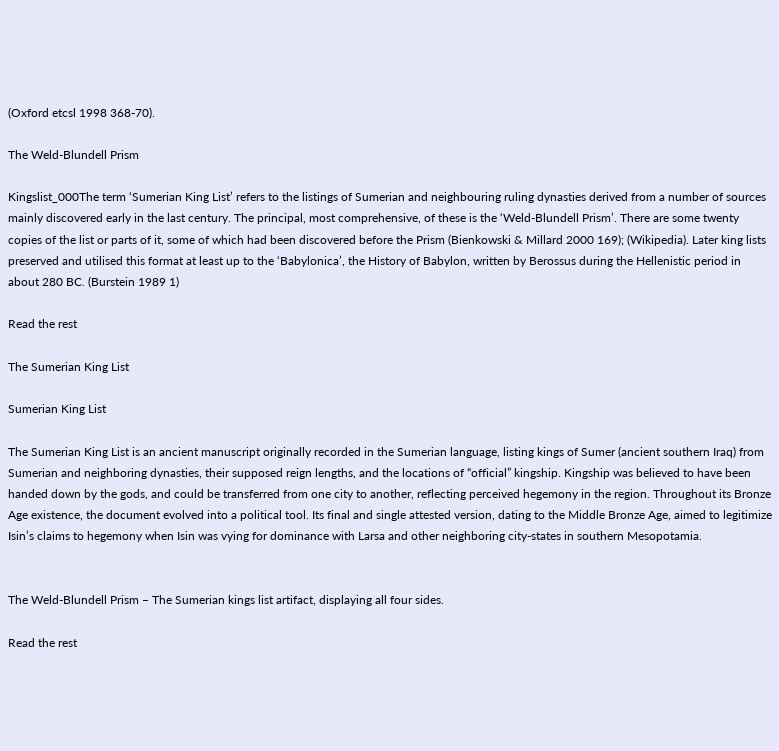(Oxford etcsl 1998 368-70).

The Weld-Blundell Prism

Kingslist_000The term ‘Sumerian King List’ refers to the listings of Sumerian and neighbouring ruling dynasties derived from a number of sources mainly discovered early in the last century. The principal, most comprehensive, of these is the ‘Weld-Blundell Prism’. There are some twenty copies of the list or parts of it, some of which had been discovered before the Prism (Bienkowski & Millard 2000 169); (Wikipedia). Later king lists preserved and utilised this format at least up to the ‘Babylonica’, the History of Babylon, written by Berossus during the Hellenistic period in about 280 BC. (Burstein 1989 1)

Read the rest

The Sumerian King List

Sumerian King List

The Sumerian King List is an ancient manuscript originally recorded in the Sumerian language, listing kings of Sumer (ancient southern Iraq) from Sumerian and neighboring dynasties, their supposed reign lengths, and the locations of “official” kingship. Kingship was believed to have been handed down by the gods, and could be transferred from one city to another, reflecting perceived hegemony in the region. Throughout its Bronze Age existence, the document evolved into a political tool. Its final and single attested version, dating to the Middle Bronze Age, aimed to legitimize Isin’s claims to hegemony when Isin was vying for dominance with Larsa and other neighboring city-states in southern Mesopotamia.


The Weld-Blundell Prism – The Sumerian kings list artifact, displaying all four sides.

Read the rest